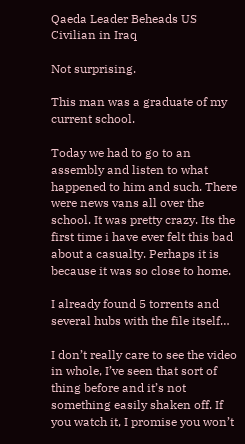Qaeda Leader Beheads US Civilian in Iraq

Not surprising.

This man was a graduate of my current school.

Today we had to go to an assembly and listen to what happened to him and such. There were news vans all over the school. It was pretty crazy. Its the first time i have ever felt this bad about a casualty. Perhaps it is because it was so close to home.

I already found 5 torrents and several hubs with the file itself…

I don’t really care to see the video in whole, I’ve seen that sort of thing before and it’s not something easily shaken off. If you watch it, I promise you won’t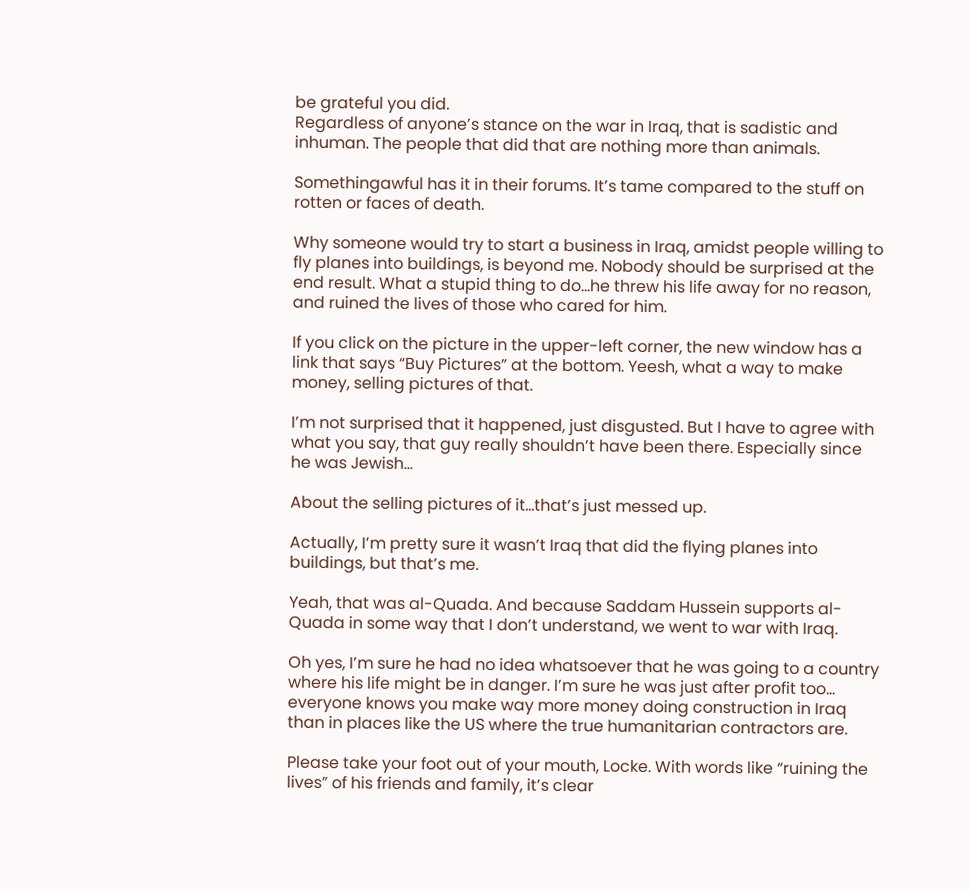be grateful you did.
Regardless of anyone’s stance on the war in Iraq, that is sadistic and inhuman. The people that did that are nothing more than animals.

Somethingawful has it in their forums. It’s tame compared to the stuff on rotten or faces of death.

Why someone would try to start a business in Iraq, amidst people willing to fly planes into buildings, is beyond me. Nobody should be surprised at the end result. What a stupid thing to do…he threw his life away for no reason, and ruined the lives of those who cared for him.

If you click on the picture in the upper-left corner, the new window has a link that says “Buy Pictures” at the bottom. Yeesh, what a way to make money, selling pictures of that.

I’m not surprised that it happened, just disgusted. But I have to agree with what you say, that guy really shouldn’t have been there. Especially since he was Jewish…

About the selling pictures of it…that’s just messed up.

Actually, I’m pretty sure it wasn’t Iraq that did the flying planes into buildings, but that’s me.

Yeah, that was al-Quada. And because Saddam Hussein supports al-Quada in some way that I don’t understand, we went to war with Iraq.

Oh yes, I’m sure he had no idea whatsoever that he was going to a country where his life might be in danger. I’m sure he was just after profit too… everyone knows you make way more money doing construction in Iraq than in places like the US where the true humanitarian contractors are.

Please take your foot out of your mouth, Locke. With words like “ruining the lives” of his friends and family, it’s clear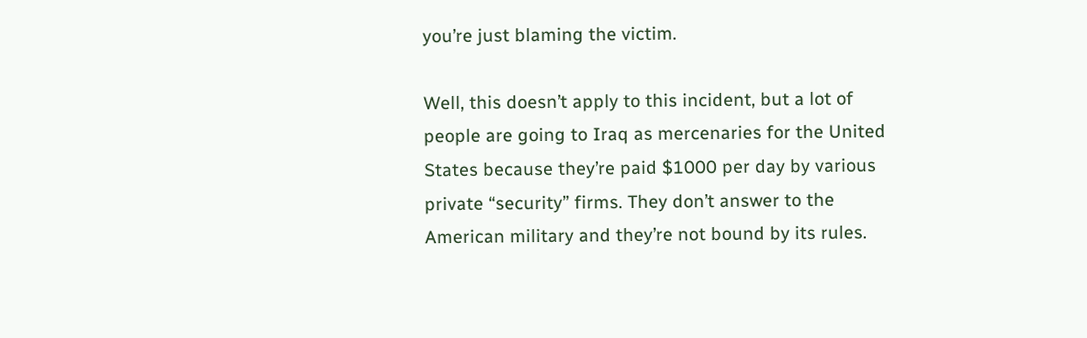you’re just blaming the victim.

Well, this doesn’t apply to this incident, but a lot of people are going to Iraq as mercenaries for the United States because they’re paid $1000 per day by various private “security” firms. They don’t answer to the American military and they’re not bound by its rules.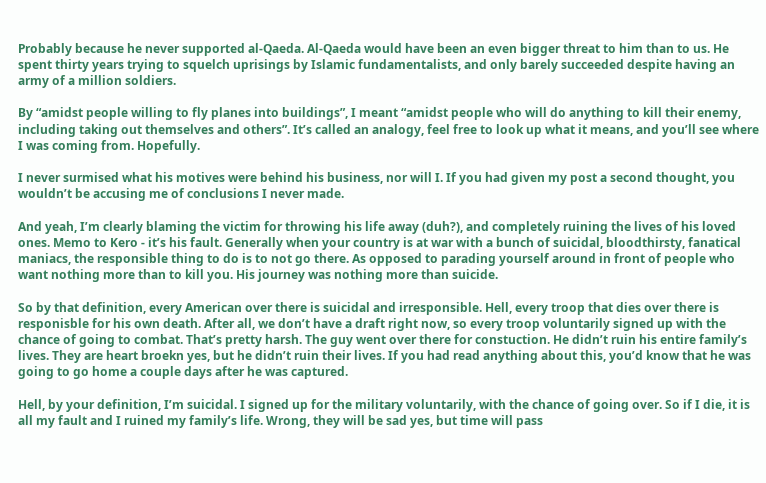Probably because he never supported al-Qaeda. Al-Qaeda would have been an even bigger threat to him than to us. He spent thirty years trying to squelch uprisings by Islamic fundamentalists, and only barely succeeded despite having an army of a million soldiers.

By “amidst people willing to fly planes into buildings”, I meant “amidst people who will do anything to kill their enemy, including taking out themselves and others”. It’s called an analogy, feel free to look up what it means, and you’ll see where I was coming from. Hopefully.

I never surmised what his motives were behind his business, nor will I. If you had given my post a second thought, you wouldn’t be accusing me of conclusions I never made.

And yeah, I’m clearly blaming the victim for throwing his life away (duh?), and completely ruining the lives of his loved ones. Memo to Kero - it’s his fault. Generally when your country is at war with a bunch of suicidal, bloodthirsty, fanatical maniacs, the responsible thing to do is to not go there. As opposed to parading yourself around in front of people who want nothing more than to kill you. His journey was nothing more than suicide.

So by that definition, every American over there is suicidal and irresponsible. Hell, every troop that dies over there is responisble for his own death. After all, we don’t have a draft right now, so every troop voluntarily signed up with the chance of going to combat. That’s pretty harsh. The guy went over there for constuction. He didn’t ruin his entire family’s lives. They are heart broekn yes, but he didn’t ruin their lives. If you had read anything about this, you’d know that he was going to go home a couple days after he was captured.

Hell, by your definition, I’m suicidal. I signed up for the military voluntarily, with the chance of going over. So if I die, it is all my fault and I ruined my family’s life. Wrong, they will be sad yes, but time will pass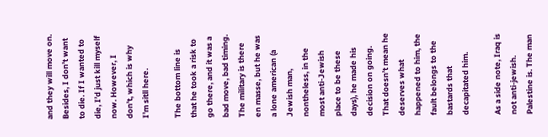and they will move on. Besides, I don’t want to die. If I wanted to die, I’d just kill myself now. However, I don’t, which is why I’m sitll here.

The bottom line is that he took a risk to go there, and it was a bad move, bad timing. The military is there en masse, but he was a lone american (a Jewish man, nontheless, in the most anti-Jewish place to be these days), he made his decision on going. That doesn’t mean he deserves what happened to him, the fault belongs to the bastards that decapitated him.

As a side note, Iraq is not anti-jewish. Palestine is. The man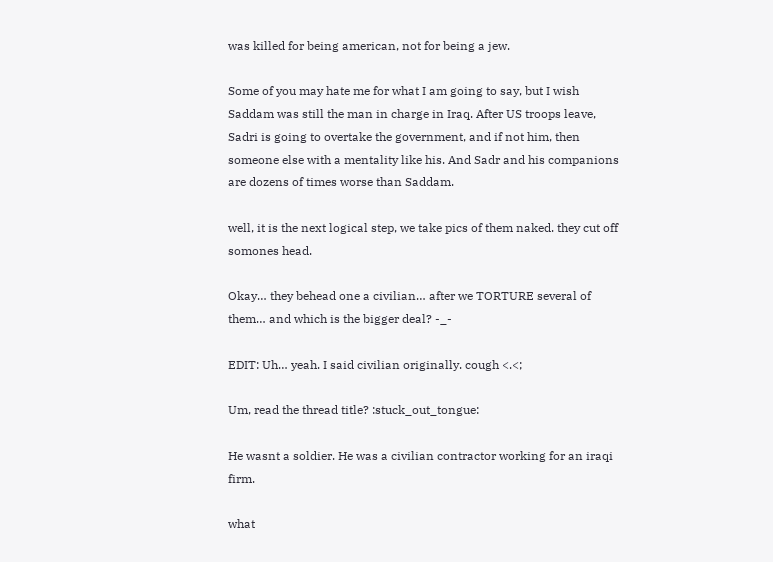was killed for being american, not for being a jew.

Some of you may hate me for what I am going to say, but I wish Saddam was still the man in charge in Iraq. After US troops leave, Sadri is going to overtake the government, and if not him, then someone else with a mentality like his. And Sadr and his companions are dozens of times worse than Saddam.

well, it is the next logical step, we take pics of them naked. they cut off somones head.

Okay… they behead one a civilian… after we TORTURE several of them… and which is the bigger deal? -_-

EDIT: Uh… yeah. I said civilian originally. cough <.<;

Um, read the thread title? :stuck_out_tongue:

He wasnt a soldier. He was a civilian contractor working for an iraqi firm.

what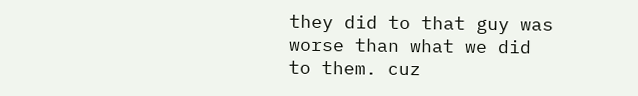they did to that guy was worse than what we did to them. cuz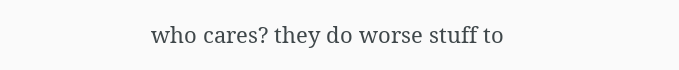who cares? they do worse stuff to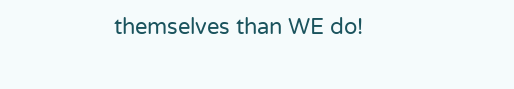themselves than WE do!